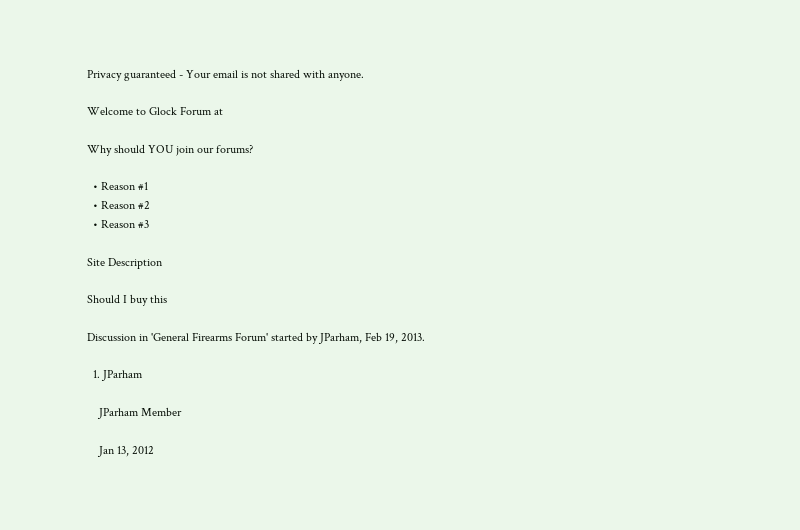Privacy guaranteed - Your email is not shared with anyone.

Welcome to Glock Forum at

Why should YOU join our forums?

  • Reason #1
  • Reason #2
  • Reason #3

Site Description

Should I buy this

Discussion in 'General Firearms Forum' started by JParham, Feb 19, 2013.

  1. JParham

    JParham Member

    Jan 13, 2012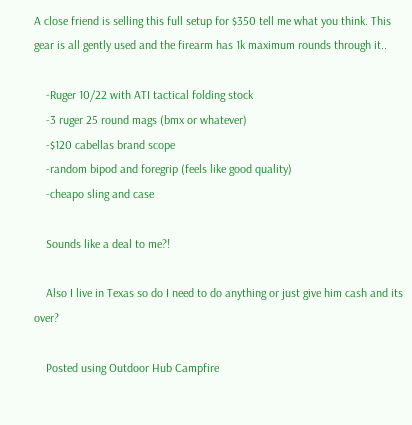A close friend is selling this full setup for $350 tell me what you think. This gear is all gently used and the firearm has 1k maximum rounds through it..

    -Ruger 10/22 with ATI tactical folding stock
    -3 ruger 25 round mags (bmx or whatever)
    -$120 cabellas brand scope
    -random bipod and foregrip (feels like good quality)
    -cheapo sling and case

    Sounds like a deal to me?!

    Also I live in Texas so do I need to do anything or just give him cash and its over?

    Posted using Outdoor Hub Campfire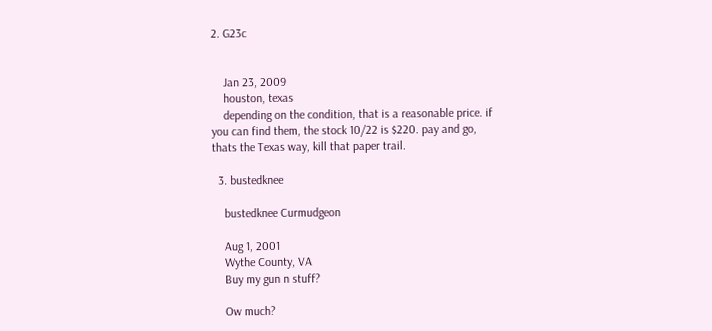2. G23c


    Jan 23, 2009
    houston, texas
    depending on the condition, that is a reasonable price. if you can find them, the stock 10/22 is $220. pay and go, thats the Texas way, kill that paper trail.

  3. bustedknee

    bustedknee Curmudgeon

    Aug 1, 2001
    Wythe County, VA
    Buy my gun n stuff?

    Ow much?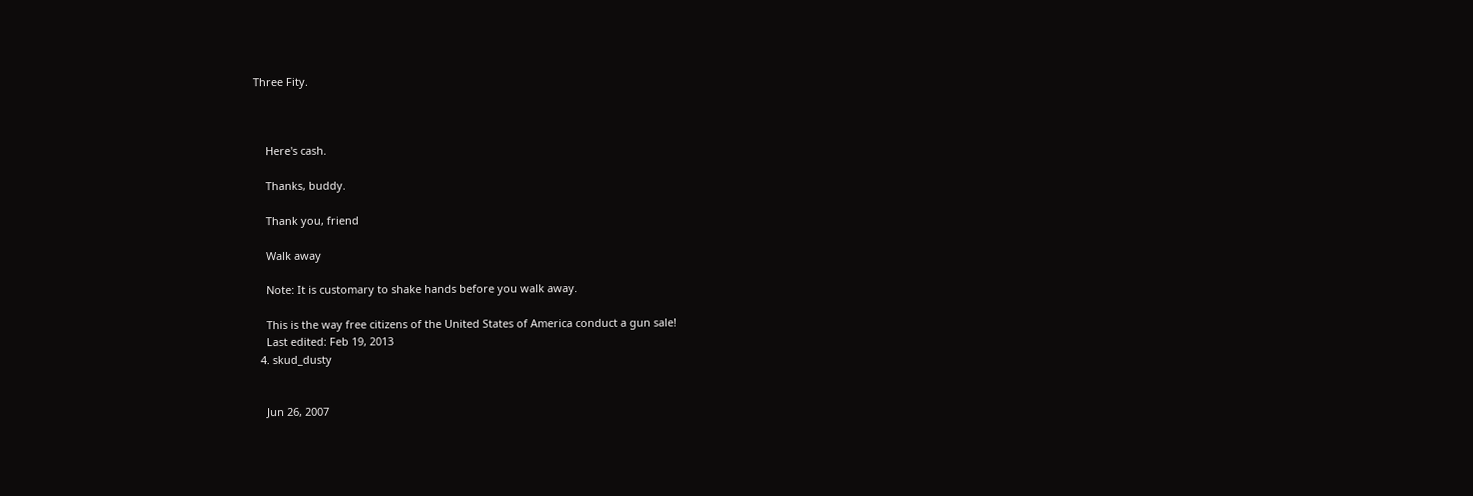Three Fity.



    Here's cash.

    Thanks, buddy.

    Thank you, friend

    Walk away

    Note: It is customary to shake hands before you walk away.

    This is the way free citizens of the United States of America conduct a gun sale!
    Last edited: Feb 19, 2013
  4. skud_dusty


    Jun 26, 2007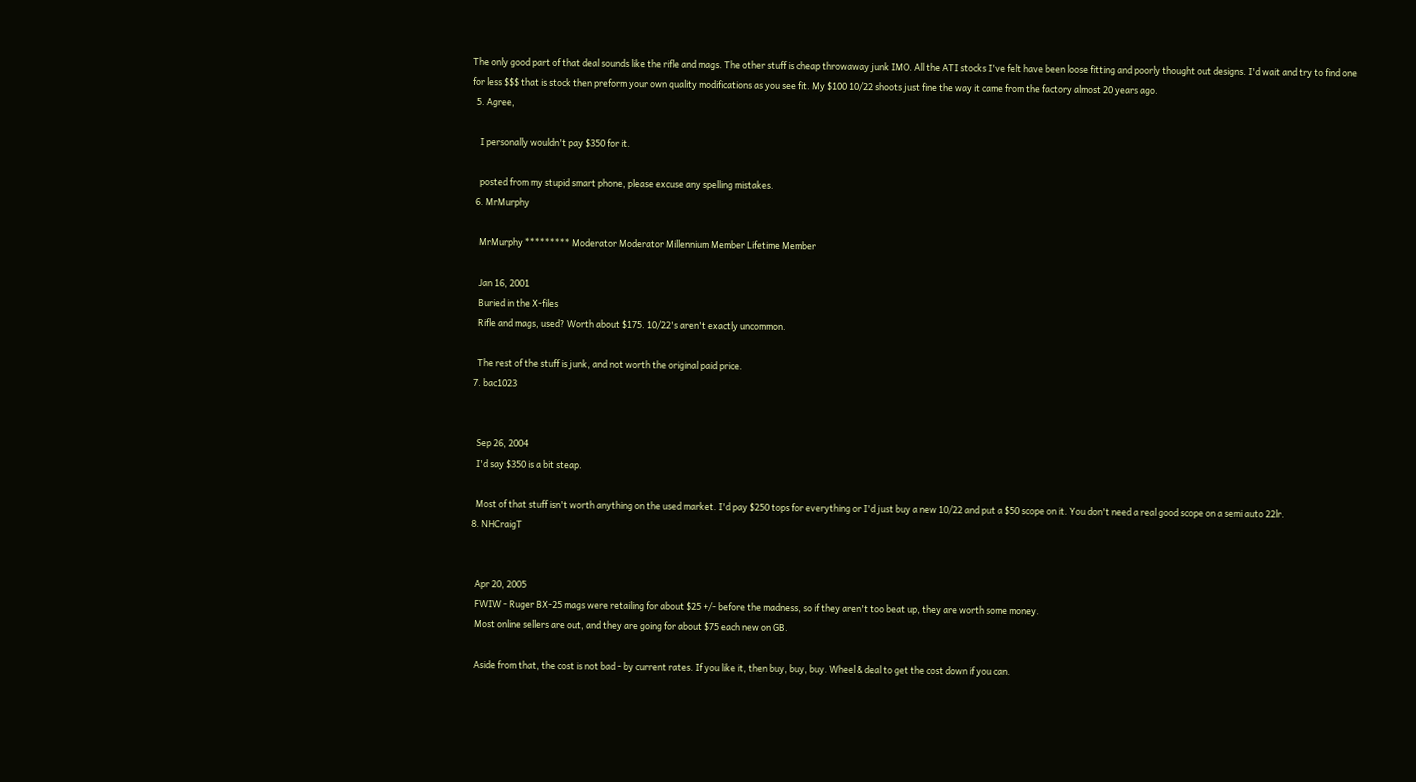The only good part of that deal sounds like the rifle and mags. The other stuff is cheap throwaway junk IMO. All the ATI stocks I've felt have been loose fitting and poorly thought out designs. I'd wait and try to find one for less $$$ that is stock then preform your own quality modifications as you see fit. My $100 10/22 shoots just fine the way it came from the factory almost 20 years ago.
  5. Agree,

    I personally wouldn't pay $350 for it.

    posted from my stupid smart phone, please excuse any spelling mistakes.
  6. MrMurphy

    MrMurphy ********* Moderator Moderator Millennium Member Lifetime Member

    Jan 16, 2001
    Buried in the X-files
    Rifle and mags, used? Worth about $175. 10/22's aren't exactly uncommon.

    The rest of the stuff is junk, and not worth the original paid price.
  7. bac1023


    Sep 26, 2004
    I'd say $350 is a bit steap.

    Most of that stuff isn't worth anything on the used market. I'd pay $250 tops for everything or I'd just buy a new 10/22 and put a $50 scope on it. You don't need a real good scope on a semi auto 22lr.
  8. NHCraigT


    Apr 20, 2005
    FWIW - Ruger BX-25 mags were retailing for about $25 +/- before the madness, so if they aren't too beat up, they are worth some money.
    Most online sellers are out, and they are going for about $75 each new on GB.

    Aside from that, the cost is not bad - by current rates. If you like it, then buy, buy, buy. Wheel & deal to get the cost down if you can.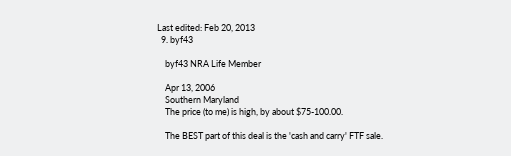Last edited: Feb 20, 2013
  9. byf43

    byf43 NRA Life Member

    Apr 13, 2006
    Southern Maryland
    The price (to me) is high, by about $75-100.00.

    The BEST part of this deal is the 'cash and carry' FTF sale.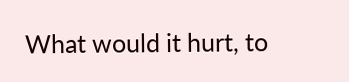What would it hurt, to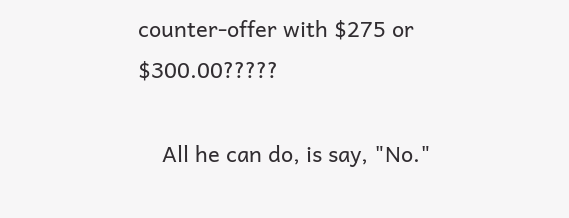counter-offer with $275 or $300.00?????

    All he can do, is say, "No."